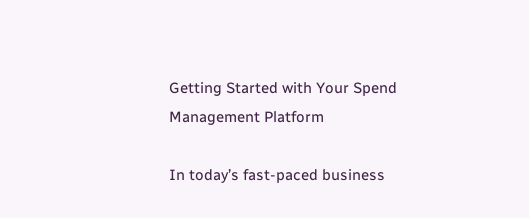Getting Started with Your Spend Management Platform

In today’s fast-paced business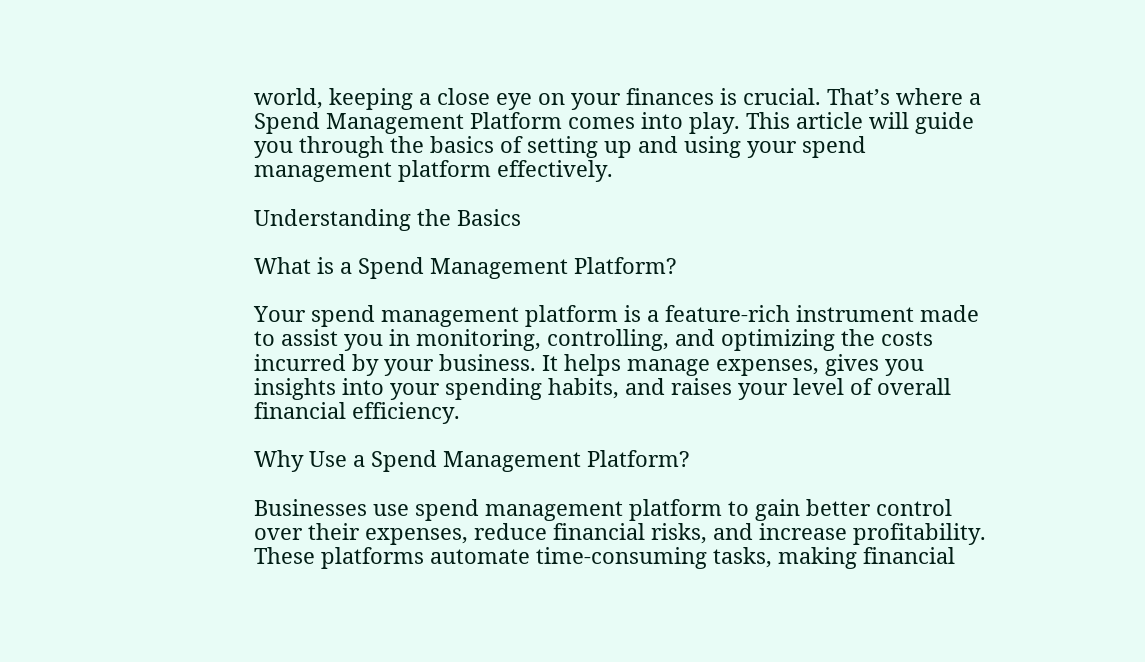world, keeping a close eye on your finances is crucial. That’s where a Spend Management Platform comes into play. This article will guide you through the basics of setting up and using your spend management platform effectively.

Understanding the Basics

What is a Spend Management Platform?

Your spend management platform is a feature-rich instrument made to assist you in monitoring, controlling, and optimizing the costs incurred by your business. It helps manage expenses, gives you insights into your spending habits, and raises your level of overall financial efficiency.

Why Use a Spend Management Platform?

Businesses use spend management platform to gain better control over their expenses, reduce financial risks, and increase profitability. These platforms automate time-consuming tasks, making financial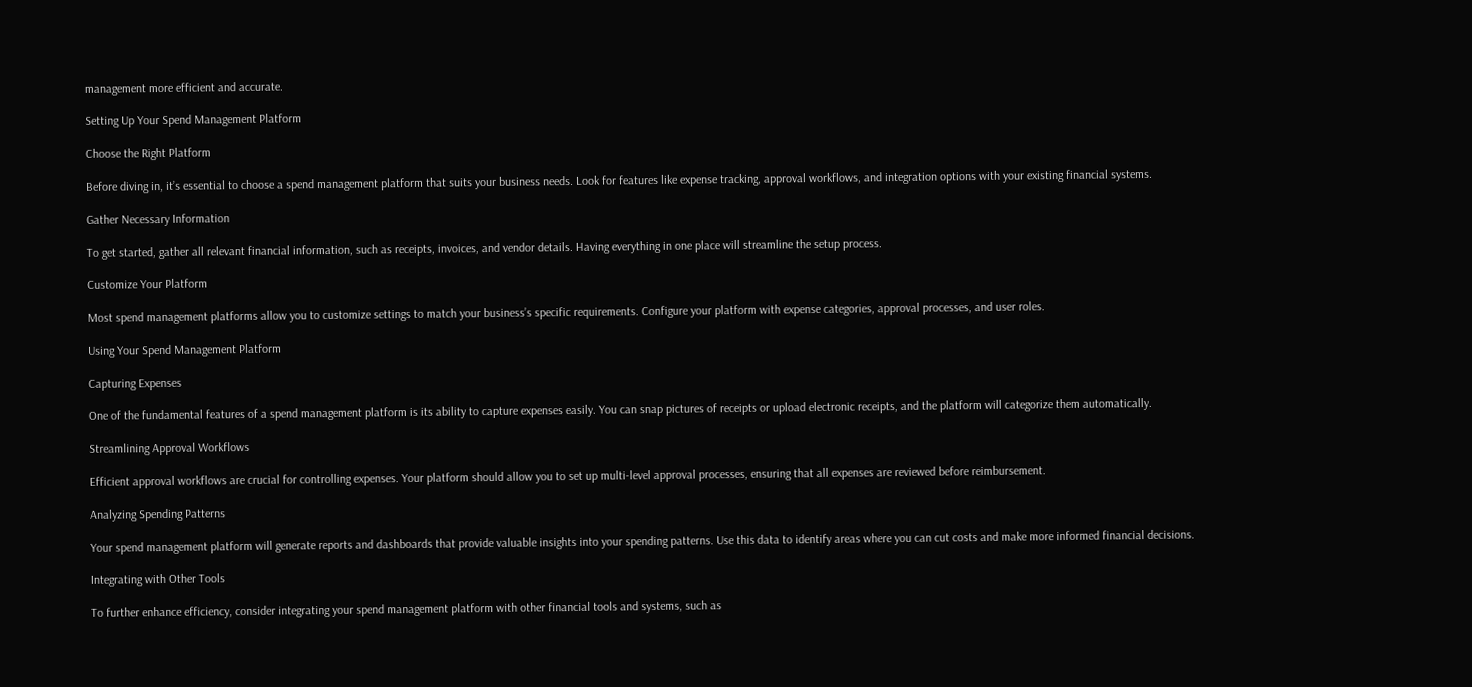management more efficient and accurate.

Setting Up Your Spend Management Platform

Choose the Right Platform

Before diving in, it’s essential to choose a spend management platform that suits your business needs. Look for features like expense tracking, approval workflows, and integration options with your existing financial systems.

Gather Necessary Information

To get started, gather all relevant financial information, such as receipts, invoices, and vendor details. Having everything in one place will streamline the setup process.

Customize Your Platform

Most spend management platforms allow you to customize settings to match your business’s specific requirements. Configure your platform with expense categories, approval processes, and user roles.

Using Your Spend Management Platform

Capturing Expenses

One of the fundamental features of a spend management platform is its ability to capture expenses easily. You can snap pictures of receipts or upload electronic receipts, and the platform will categorize them automatically.

Streamlining Approval Workflows

Efficient approval workflows are crucial for controlling expenses. Your platform should allow you to set up multi-level approval processes, ensuring that all expenses are reviewed before reimbursement.

Analyzing Spending Patterns

Your spend management platform will generate reports and dashboards that provide valuable insights into your spending patterns. Use this data to identify areas where you can cut costs and make more informed financial decisions.

Integrating with Other Tools

To further enhance efficiency, consider integrating your spend management platform with other financial tools and systems, such as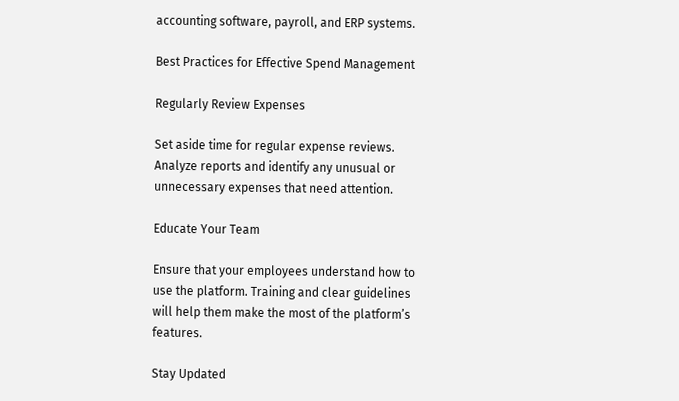accounting software, payroll, and ERP systems.

Best Practices for Effective Spend Management

Regularly Review Expenses

Set aside time for regular expense reviews. Analyze reports and identify any unusual or unnecessary expenses that need attention.

Educate Your Team

Ensure that your employees understand how to use the platform. Training and clear guidelines will help them make the most of the platform’s features.

Stay Updated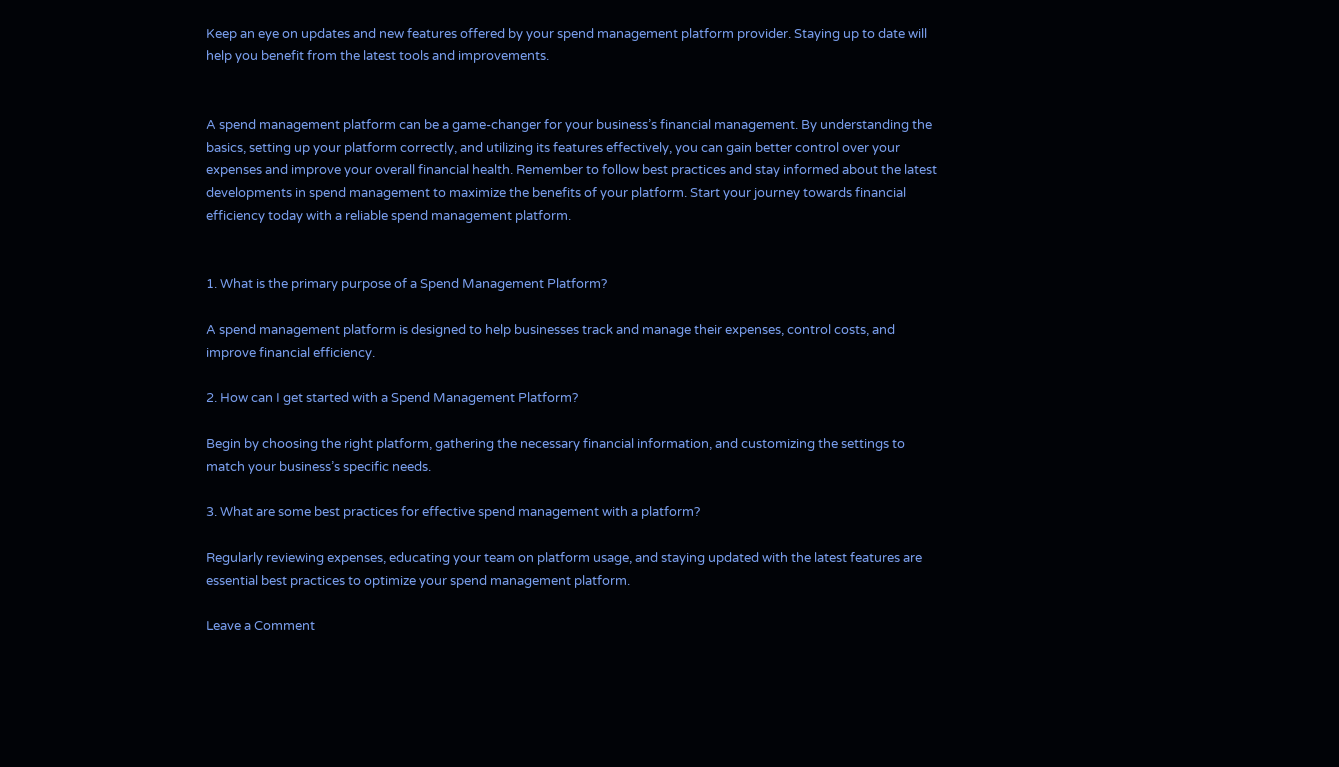Keep an eye on updates and new features offered by your spend management platform provider. Staying up to date will help you benefit from the latest tools and improvements.


A spend management platform can be a game-changer for your business’s financial management. By understanding the basics, setting up your platform correctly, and utilizing its features effectively, you can gain better control over your expenses and improve your overall financial health. Remember to follow best practices and stay informed about the latest developments in spend management to maximize the benefits of your platform. Start your journey towards financial efficiency today with a reliable spend management platform.


1. What is the primary purpose of a Spend Management Platform?

A spend management platform is designed to help businesses track and manage their expenses, control costs, and improve financial efficiency.

2. How can I get started with a Spend Management Platform?

Begin by choosing the right platform, gathering the necessary financial information, and customizing the settings to match your business’s specific needs.

3. What are some best practices for effective spend management with a platform?

Regularly reviewing expenses, educating your team on platform usage, and staying updated with the latest features are essential best practices to optimize your spend management platform.

Leave a Comment